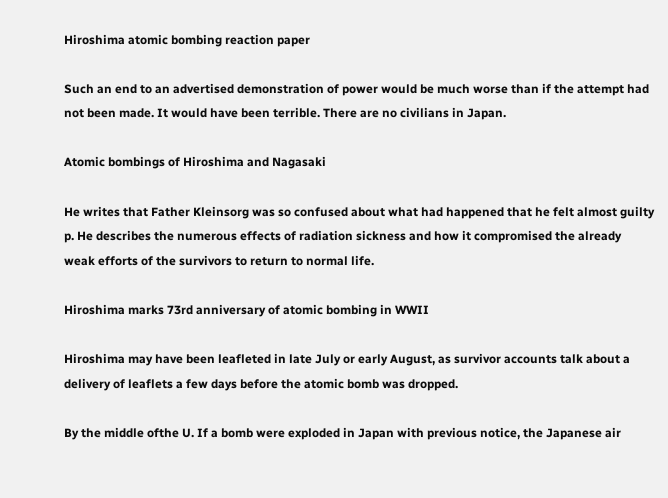Hiroshima atomic bombing reaction paper

Such an end to an advertised demonstration of power would be much worse than if the attempt had not been made. It would have been terrible. There are no civilians in Japan.

Atomic bombings of Hiroshima and Nagasaki

He writes that Father Kleinsorg was so confused about what had happened that he felt almost guilty p. He describes the numerous effects of radiation sickness and how it compromised the already weak efforts of the survivors to return to normal life.

Hiroshima marks 73rd anniversary of atomic bombing in WWII

Hiroshima may have been leafleted in late July or early August, as survivor accounts talk about a delivery of leaflets a few days before the atomic bomb was dropped.

By the middle ofthe U. If a bomb were exploded in Japan with previous notice, the Japanese air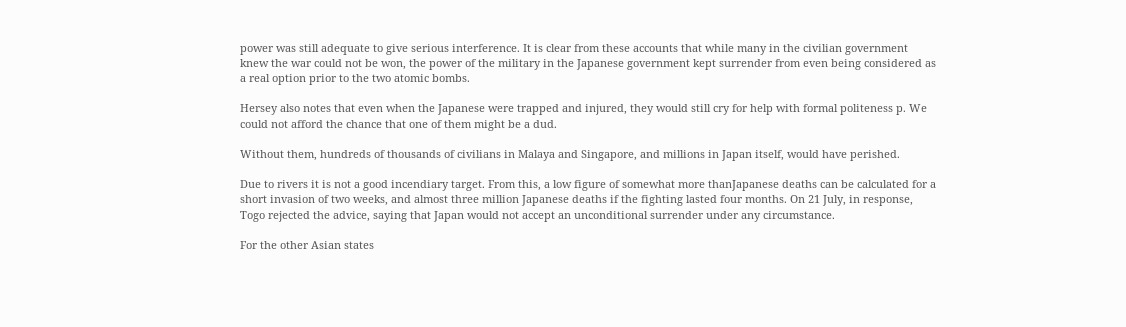power was still adequate to give serious interference. It is clear from these accounts that while many in the civilian government knew the war could not be won, the power of the military in the Japanese government kept surrender from even being considered as a real option prior to the two atomic bombs.

Hersey also notes that even when the Japanese were trapped and injured, they would still cry for help with formal politeness p. We could not afford the chance that one of them might be a dud.

Without them, hundreds of thousands of civilians in Malaya and Singapore, and millions in Japan itself, would have perished.

Due to rivers it is not a good incendiary target. From this, a low figure of somewhat more thanJapanese deaths can be calculated for a short invasion of two weeks, and almost three million Japanese deaths if the fighting lasted four months. On 21 July, in response, Togo rejected the advice, saying that Japan would not accept an unconditional surrender under any circumstance.

For the other Asian states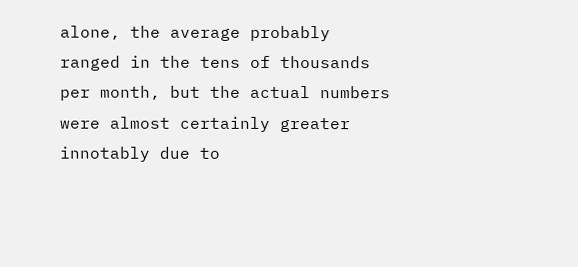alone, the average probably ranged in the tens of thousands per month, but the actual numbers were almost certainly greater innotably due to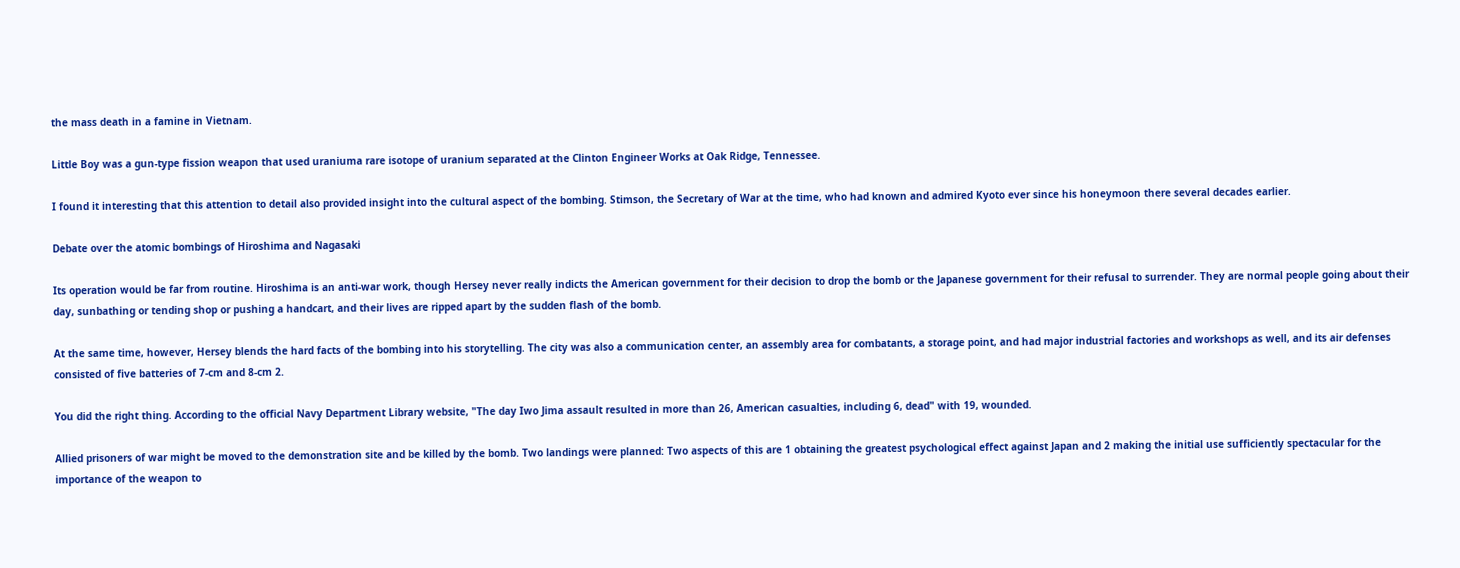the mass death in a famine in Vietnam.

Little Boy was a gun-type fission weapon that used uraniuma rare isotope of uranium separated at the Clinton Engineer Works at Oak Ridge, Tennessee.

I found it interesting that this attention to detail also provided insight into the cultural aspect of the bombing. Stimson, the Secretary of War at the time, who had known and admired Kyoto ever since his honeymoon there several decades earlier.

Debate over the atomic bombings of Hiroshima and Nagasaki

Its operation would be far from routine. Hiroshima is an anti-war work, though Hersey never really indicts the American government for their decision to drop the bomb or the Japanese government for their refusal to surrender. They are normal people going about their day, sunbathing or tending shop or pushing a handcart, and their lives are ripped apart by the sudden flash of the bomb.

At the same time, however, Hersey blends the hard facts of the bombing into his storytelling. The city was also a communication center, an assembly area for combatants, a storage point, and had major industrial factories and workshops as well, and its air defenses consisted of five batteries of 7-cm and 8-cm 2.

You did the right thing. According to the official Navy Department Library website, "The day Iwo Jima assault resulted in more than 26, American casualties, including 6, dead" with 19, wounded.

Allied prisoners of war might be moved to the demonstration site and be killed by the bomb. Two landings were planned: Two aspects of this are 1 obtaining the greatest psychological effect against Japan and 2 making the initial use sufficiently spectacular for the importance of the weapon to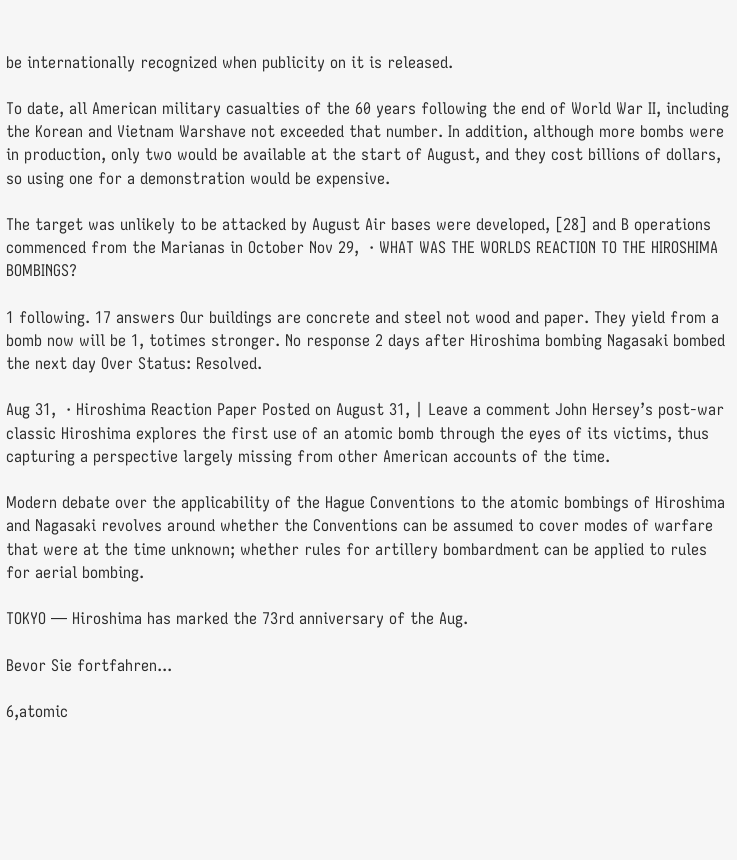be internationally recognized when publicity on it is released.

To date, all American military casualties of the 60 years following the end of World War II, including the Korean and Vietnam Warshave not exceeded that number. In addition, although more bombs were in production, only two would be available at the start of August, and they cost billions of dollars, so using one for a demonstration would be expensive.

The target was unlikely to be attacked by August Air bases were developed, [28] and B operations commenced from the Marianas in October Nov 29,  · WHAT WAS THE WORLDS REACTION TO THE HIROSHIMA BOMBINGS?

1 following. 17 answers Our buildings are concrete and steel not wood and paper. They yield from a bomb now will be 1, totimes stronger. No response 2 days after Hiroshima bombing Nagasaki bombed the next day Over Status: Resolved.

Aug 31,  · Hiroshima Reaction Paper Posted on August 31, | Leave a comment John Hersey’s post-war classic Hiroshima explores the first use of an atomic bomb through the eyes of its victims, thus capturing a perspective largely missing from other American accounts of the time.

Modern debate over the applicability of the Hague Conventions to the atomic bombings of Hiroshima and Nagasaki revolves around whether the Conventions can be assumed to cover modes of warfare that were at the time unknown; whether rules for artillery bombardment can be applied to rules for aerial bombing.

TOKYO — Hiroshima has marked the 73rd anniversary of the Aug.

Bevor Sie fortfahren...

6,atomic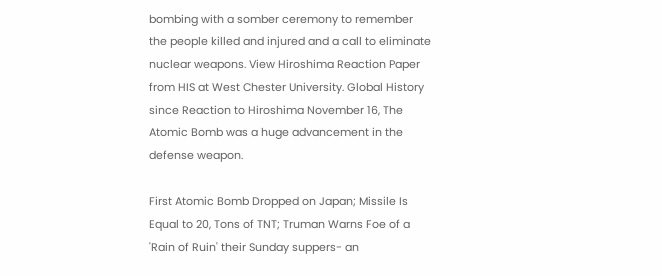bombing with a somber ceremony to remember the people killed and injured and a call to eliminate nuclear weapons. View Hiroshima Reaction Paper from HIS at West Chester University. Global History since Reaction to Hiroshima November 16, The Atomic Bomb was a huge advancement in the defense weapon.

First Atomic Bomb Dropped on Japan; Missile Is Equal to 20, Tons of TNT; Truman Warns Foe of a 'Rain of Ruin' their Sunday suppers- an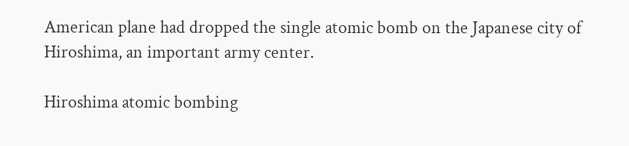American plane had dropped the single atomic bomb on the Japanese city of Hiroshima, an important army center.

Hiroshima atomic bombing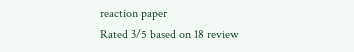reaction paper
Rated 3/5 based on 18 review